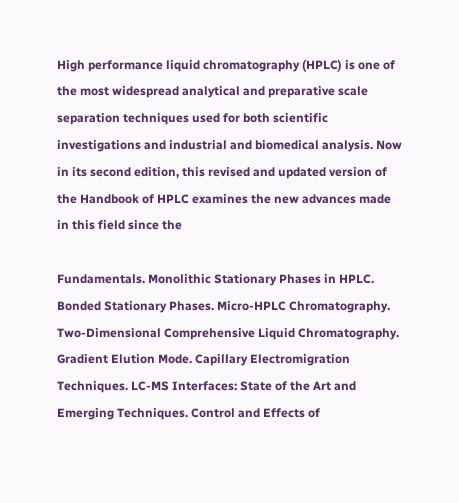High performance liquid chromatography (HPLC) is one of the most widespread analytical and preparative scale separation techniques used for both scientific investigations and industrial and biomedical analysis. Now in its second edition, this revised and updated version of the Handbook of HPLC examines the new advances made in this field since the

Fundamentals. Monolithic Stationary Phases in HPLC. Bonded Stationary Phases. Micro-HPLC Chromatography. Two-Dimensional Comprehensive Liquid Chromatography. Gradient Elution Mode. Capillary Electromigration Techniques. LC-MS Interfaces: State of the Art and Emerging Techniques. Control and Effects of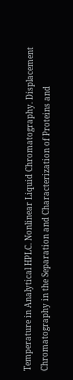Temperature in Analytical HPLC. Nonlinear Liquid Chromatography. Displacement Chromatography in the Separation and Characterization of Proteins and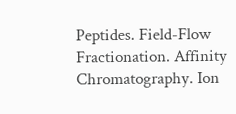Peptides. Field-Flow Fractionation. Affinity Chromatography. Ion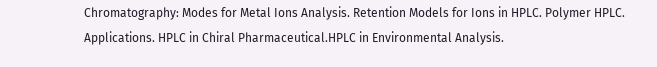Chromatography: Modes for Metal Ions Analysis. Retention Models for Ions in HPLC. Polymer HPLC. Applications. HPLC in Chiral Pharmaceutical.HPLC in Environmental Analysis.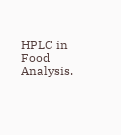HPLC in Food Analysis.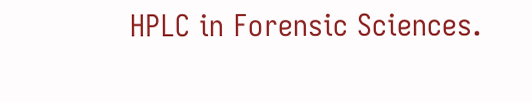HPLC in Forensic Sciences.